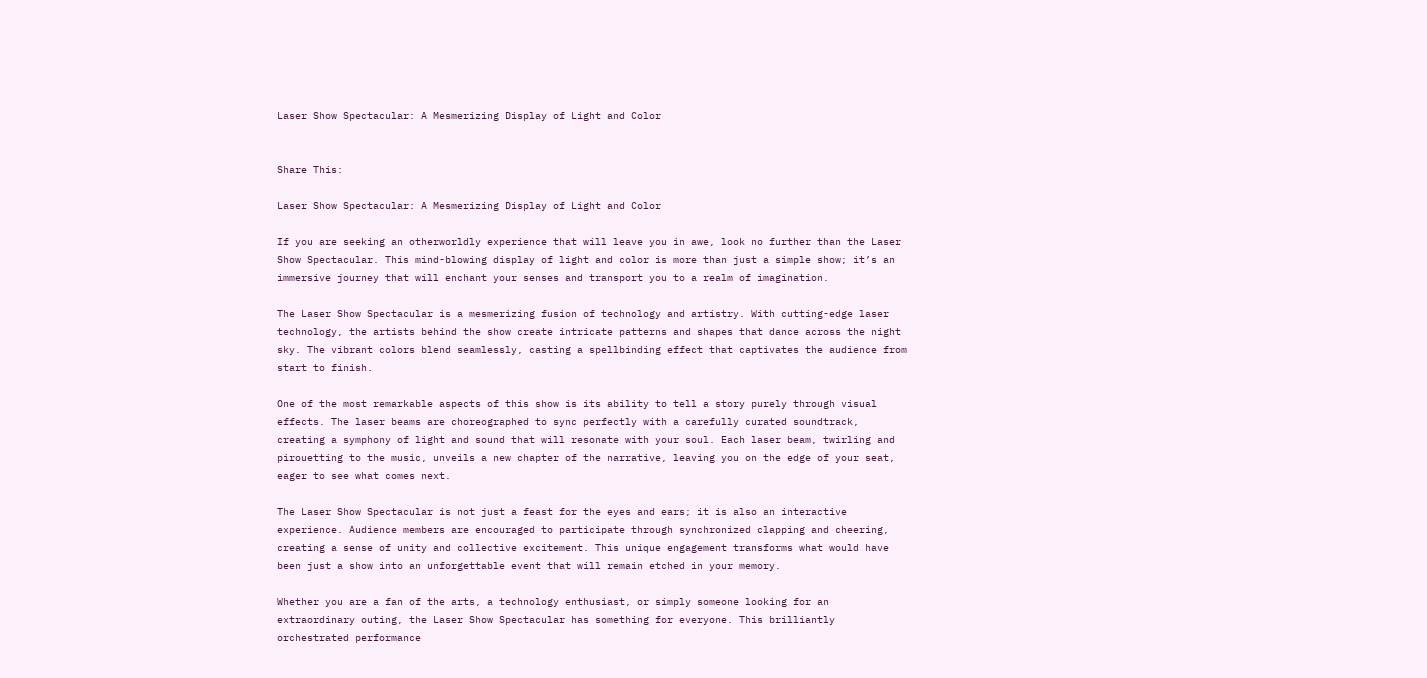Laser Show Spectacular: A Mesmerizing Display of Light and Color


Share This:

Laser Show Spectacular: A Mesmerizing Display of Light and Color

If you are seeking an otherworldly experience that will leave you in awe, look no further than the Laser Show Spectacular. This mind-blowing display of light and color is more than just a simple show; it’s an immersive journey that will enchant your senses and transport you to a realm of imagination.

The Laser Show Spectacular is a mesmerizing fusion of technology and artistry. With cutting-edge laser technology, the artists behind the show create intricate patterns and shapes that dance across the night sky. The vibrant colors blend seamlessly, casting a spellbinding effect that captivates the audience from start to finish.

One of the most remarkable aspects of this show is its ability to tell a story purely through visual effects. The laser beams are choreographed to sync perfectly with a carefully curated soundtrack, creating a symphony of light and sound that will resonate with your soul. Each laser beam, twirling and pirouetting to the music, unveils a new chapter of the narrative, leaving you on the edge of your seat, eager to see what comes next.

The Laser Show Spectacular is not just a feast for the eyes and ears; it is also an interactive experience. Audience members are encouraged to participate through synchronized clapping and cheering, creating a sense of unity and collective excitement. This unique engagement transforms what would have been just a show into an unforgettable event that will remain etched in your memory.

Whether you are a fan of the arts, a technology enthusiast, or simply someone looking for an extraordinary outing, the Laser Show Spectacular has something for everyone. This brilliantly orchestrated performance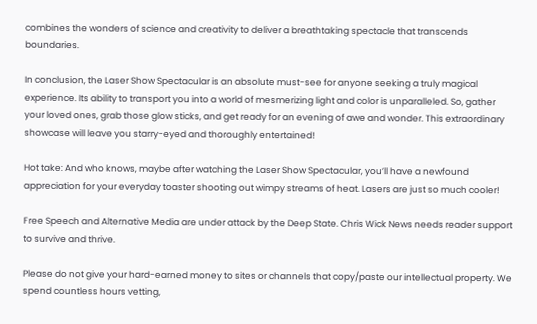combines the wonders of science and creativity to deliver a breathtaking spectacle that transcends boundaries.

In conclusion, the Laser Show Spectacular is an absolute must-see for anyone seeking a truly magical experience. Its ability to transport you into a world of mesmerizing light and color is unparalleled. So, gather your loved ones, grab those glow sticks, and get ready for an evening of awe and wonder. This extraordinary showcase will leave you starry-eyed and thoroughly entertained!

Hot take: And who knows, maybe after watching the Laser Show Spectacular, you’ll have a newfound appreciation for your everyday toaster shooting out wimpy streams of heat. Lasers are just so much cooler!

Free Speech and Alternative Media are under attack by the Deep State. Chris Wick News needs reader support to survive and thrive.

Please do not give your hard-earned money to sites or channels that copy/paste our intellectual property. We spend countless hours vetting,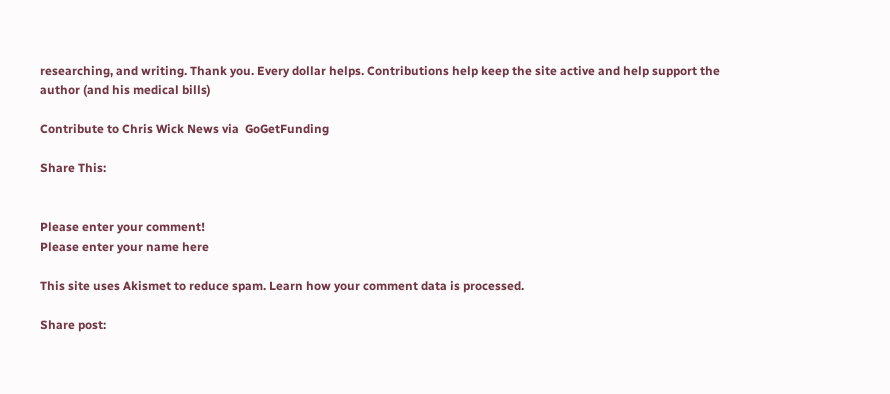researching, and writing. Thank you. Every dollar helps. Contributions help keep the site active and help support the author (and his medical bills)

Contribute to Chris Wick News via  GoGetFunding

Share This:


Please enter your comment!
Please enter your name here

This site uses Akismet to reduce spam. Learn how your comment data is processed.

Share post: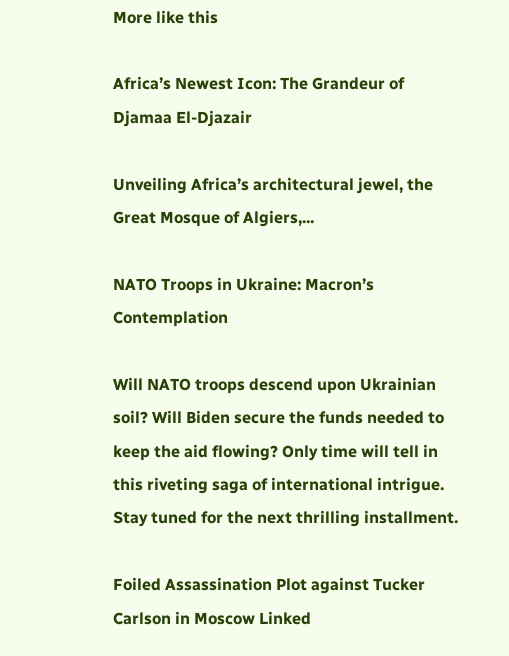More like this

Africa’s Newest Icon: The Grandeur of Djamaa El-Djazair

Unveiling Africa’s architectural jewel, the Great Mosque of Algiers,...

NATO Troops in Ukraine: Macron’s Contemplation

Will NATO troops descend upon Ukrainian soil? Will Biden secure the funds needed to keep the aid flowing? Only time will tell in this riveting saga of international intrigue. Stay tuned for the next thrilling installment.

Foiled Assassination Plot against Tucker Carlson in Moscow Linked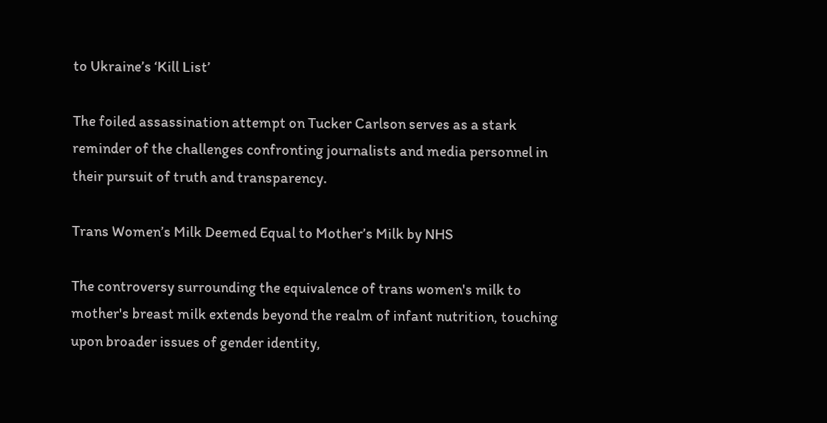to Ukraine’s ‘Kill List’

The foiled assassination attempt on Tucker Carlson serves as a stark reminder of the challenges confronting journalists and media personnel in their pursuit of truth and transparency.

Trans Women’s Milk Deemed Equal to Mother’s Milk by NHS

The controversy surrounding the equivalence of trans women's milk to mother's breast milk extends beyond the realm of infant nutrition, touching upon broader issues of gender identity,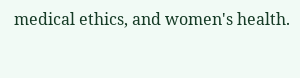medical ethics, and women's health.